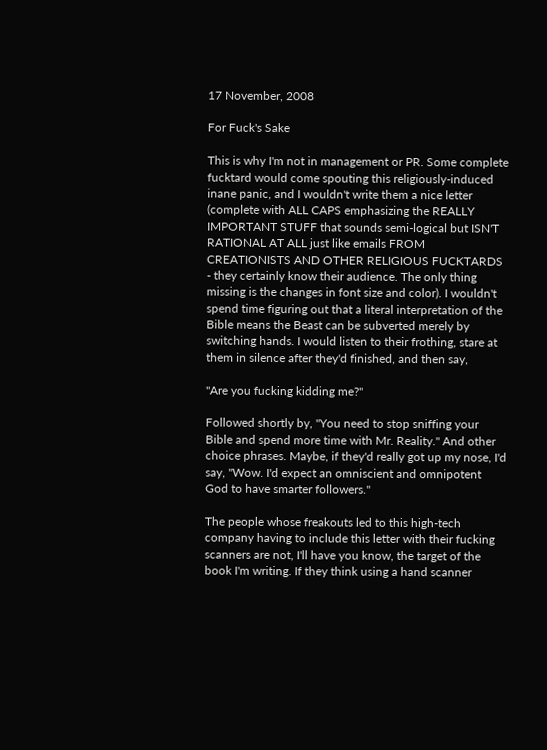17 November, 2008

For Fuck's Sake

This is why I'm not in management or PR. Some complete fucktard would come spouting this religiously-induced inane panic, and I wouldn't write them a nice letter (complete with ALL CAPS emphasizing the REALLY IMPORTANT STUFF that sounds semi-logical but ISN'T RATIONAL AT ALL just like emails FROM CREATIONISTS AND OTHER RELIGIOUS FUCKTARDS - they certainly know their audience. The only thing missing is the changes in font size and color). I wouldn't spend time figuring out that a literal interpretation of the Bible means the Beast can be subverted merely by switching hands. I would listen to their frothing, stare at them in silence after they'd finished, and then say,

"Are you fucking kidding me?"

Followed shortly by, "You need to stop sniffing your Bible and spend more time with Mr. Reality." And other choice phrases. Maybe, if they'd really got up my nose, I'd say, "Wow. I'd expect an omniscient and omnipotent God to have smarter followers."

The people whose freakouts led to this high-tech company having to include this letter with their fucking scanners are not, I'll have you know, the target of the book I'm writing. If they think using a hand scanner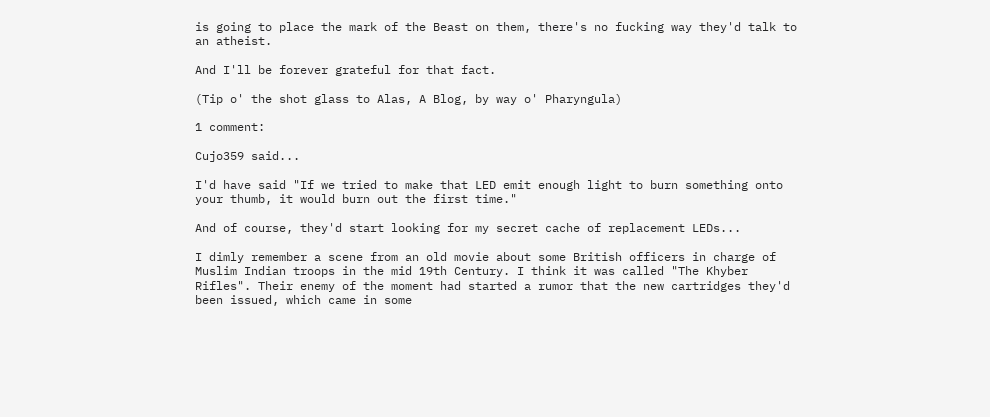is going to place the mark of the Beast on them, there's no fucking way they'd talk to an atheist.

And I'll be forever grateful for that fact.

(Tip o' the shot glass to Alas, A Blog, by way o' Pharyngula)

1 comment:

Cujo359 said...

I'd have said "If we tried to make that LED emit enough light to burn something onto your thumb, it would burn out the first time."

And of course, they'd start looking for my secret cache of replacement LEDs...

I dimly remember a scene from an old movie about some British officers in charge of Muslim Indian troops in the mid 19th Century. I think it was called "The Khyber Rifles". Their enemy of the moment had started a rumor that the new cartridges they'd been issued, which came in some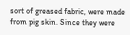sort of greased fabric, were made from pig skin. Since they were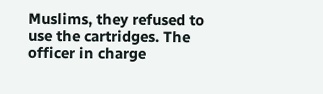Muslims, they refused to use the cartridges. The officer in charge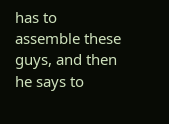has to assemble these guys, and then he says to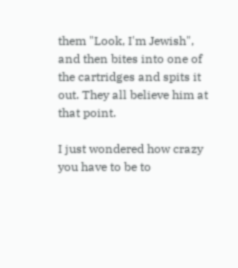them "Look, I'm Jewish", and then bites into one of the cartridges and spits it out. They all believe him at that point.

I just wondered how crazy you have to be to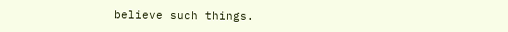believe such things.